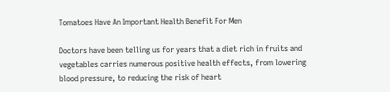Tomatoes Have An Important Health Benefit For Men

Doctors have been telling us for years that a diet rich in fruits and vegetables carries numerous positive health effects, from lowering blood pressure, to reducing the risk of heart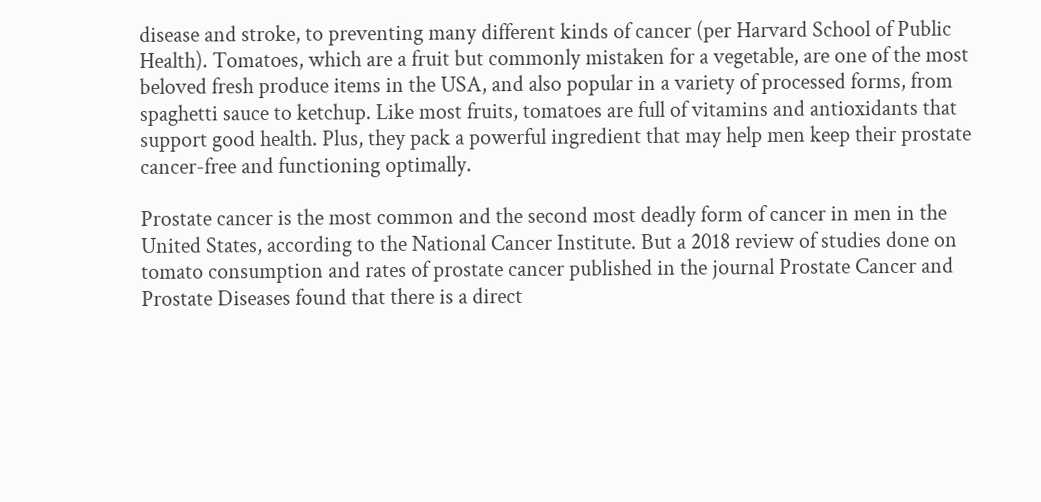disease and stroke, to preventing many different kinds of cancer (per Harvard School of Public Health). Tomatoes, which are a fruit but commonly mistaken for a vegetable, are one of the most beloved fresh produce items in the USA, and also popular in a variety of processed forms, from spaghetti sauce to ketchup. Like most fruits, tomatoes are full of vitamins and antioxidants that support good health. Plus, they pack a powerful ingredient that may help men keep their prostate cancer-free and functioning optimally.

Prostate cancer is the most common and the second most deadly form of cancer in men in the United States, according to the National Cancer Institute. But a 2018 review of studies done on tomato consumption and rates of prostate cancer published in the journal Prostate Cancer and Prostate Diseases found that there is a direct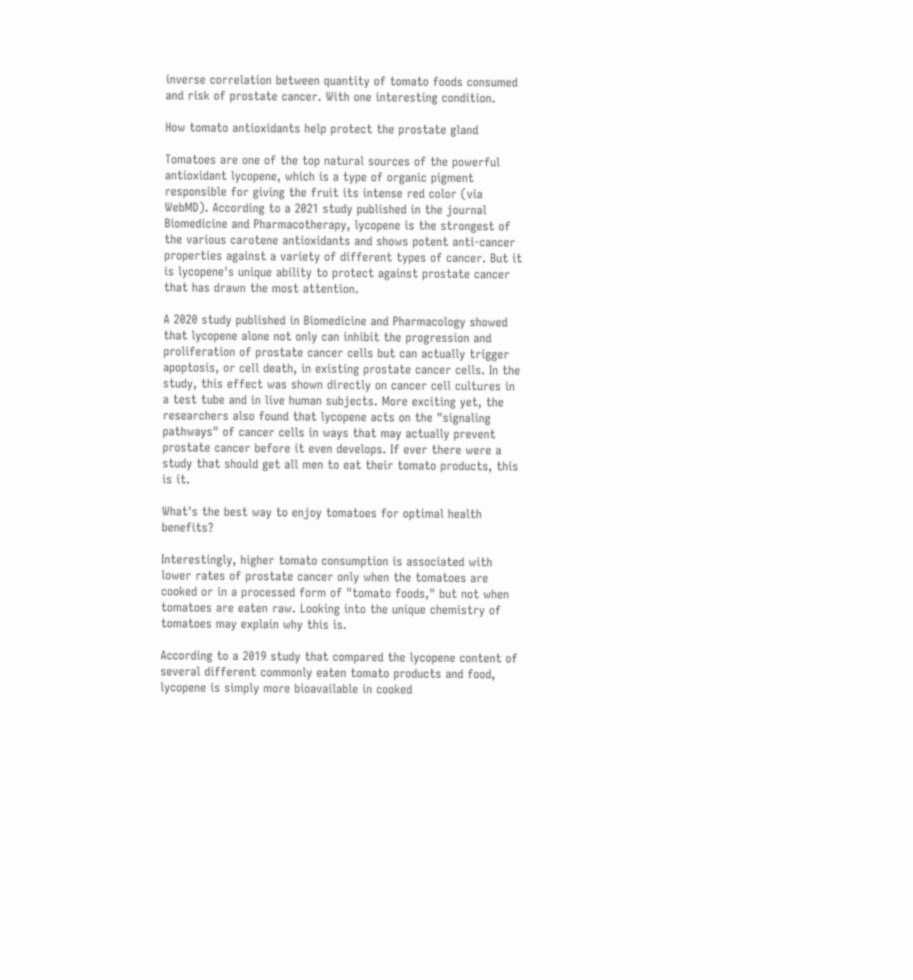inverse correlation between quantity of tomato foods consumed and risk of prostate cancer. With one interesting condition.

How tomato antioxidants help protect the prostate gland

Tomatoes are one of the top natural sources of the powerful antioxidant lycopene, which is a type of organic pigment responsible for giving the fruit its intense red color (via WebMD). According to a 2021 study published in the journal Biomedicine and Pharmacotherapy, lycopene is the strongest of the various carotene antioxidants and shows potent anti-cancer properties against a variety of different types of cancer. But it is lycopene's unique ability to protect against prostate cancer that has drawn the most attention.

A 2020 study published in Biomedicine and Pharmacology showed that lycopene alone not only can inhibit the progression and proliferation of prostate cancer cells but can actually trigger apoptosis, or cell death, in existing prostate cancer cells. In the study, this effect was shown directly on cancer cell cultures in a test tube and in live human subjects. More exciting yet, the researchers also found that lycopene acts on the "signaling pathways" of cancer cells in ways that may actually prevent prostate cancer before it even develops. If ever there were a study that should get all men to eat their tomato products, this is it.

What's the best way to enjoy tomatoes for optimal health benefits?

Interestingly, higher tomato consumption is associated with lower rates of prostate cancer only when the tomatoes are cooked or in a processed form of "tomato foods," but not when tomatoes are eaten raw. Looking into the unique chemistry of tomatoes may explain why this is.

According to a 2019 study that compared the lycopene content of several different commonly eaten tomato products and food, lycopene is simply more bioavailable in cooked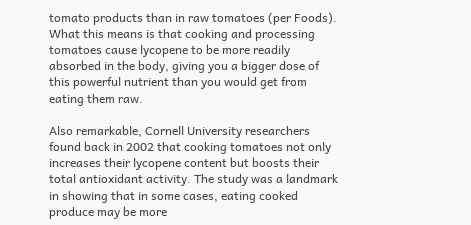tomato products than in raw tomatoes (per Foods). What this means is that cooking and processing tomatoes cause lycopene to be more readily absorbed in the body, giving you a bigger dose of this powerful nutrient than you would get from eating them raw.

Also remarkable, Cornell University researchers found back in 2002 that cooking tomatoes not only increases their lycopene content but boosts their total antioxidant activity. The study was a landmark in showing that in some cases, eating cooked produce may be more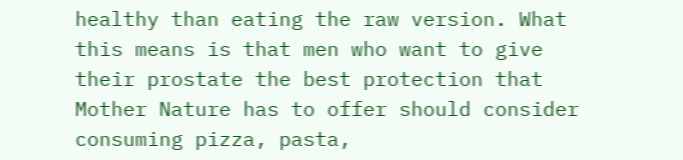healthy than eating the raw version. What this means is that men who want to give their prostate the best protection that Mother Nature has to offer should consider consuming pizza, pasta,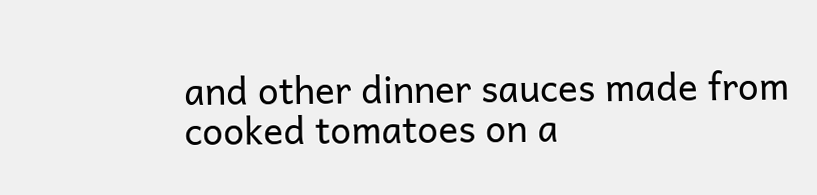and other dinner sauces made from cooked tomatoes on a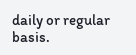daily or regular basis.